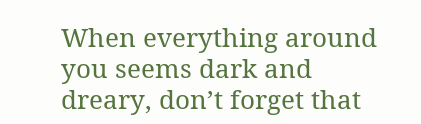When everything around you seems dark and dreary, don’t forget that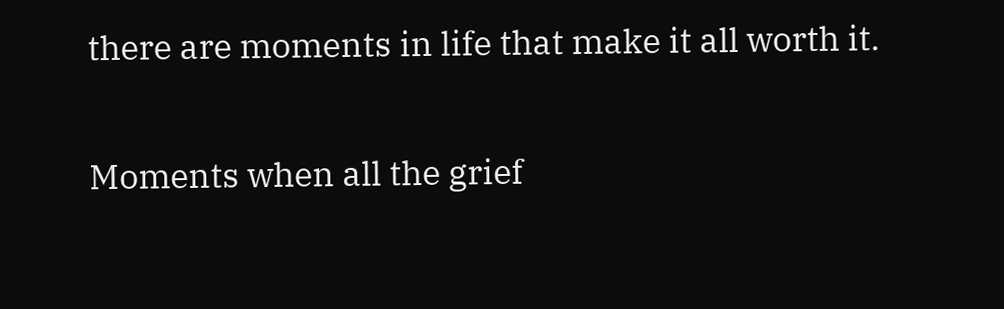there are moments in life that make it all worth it.

Moments when all the grief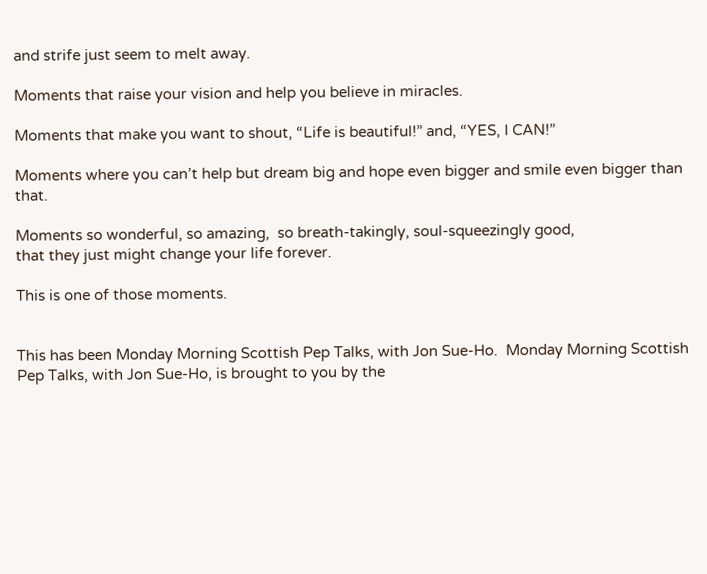and strife just seem to melt away.

Moments that raise your vision and help you believe in miracles.

Moments that make you want to shout, “Life is beautiful!” and, “YES, I CAN!”

Moments where you can’t help but dream big and hope even bigger and smile even bigger than that.

Moments so wonderful, so amazing,  so breath-takingly, soul-squeezingly good,
that they just might change your life forever.

This is one of those moments.


This has been Monday Morning Scottish Pep Talks, with Jon Sue-Ho.  Monday Morning Scottish Pep Talks, with Jon Sue-Ho, is brought to you by the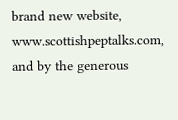brand new website, www.scottishpeptalks.com, and by the generous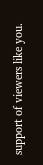support of viewers like you.